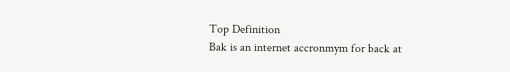Top Definition
Bak is an internet accronmym for back at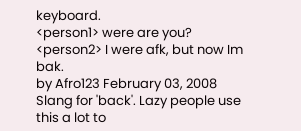keyboard.
<person1> were are you?
<person2> I were afk, but now Im bak.
by Afro123 February 03, 2008
Slang for 'back'. Lazy people use this a lot to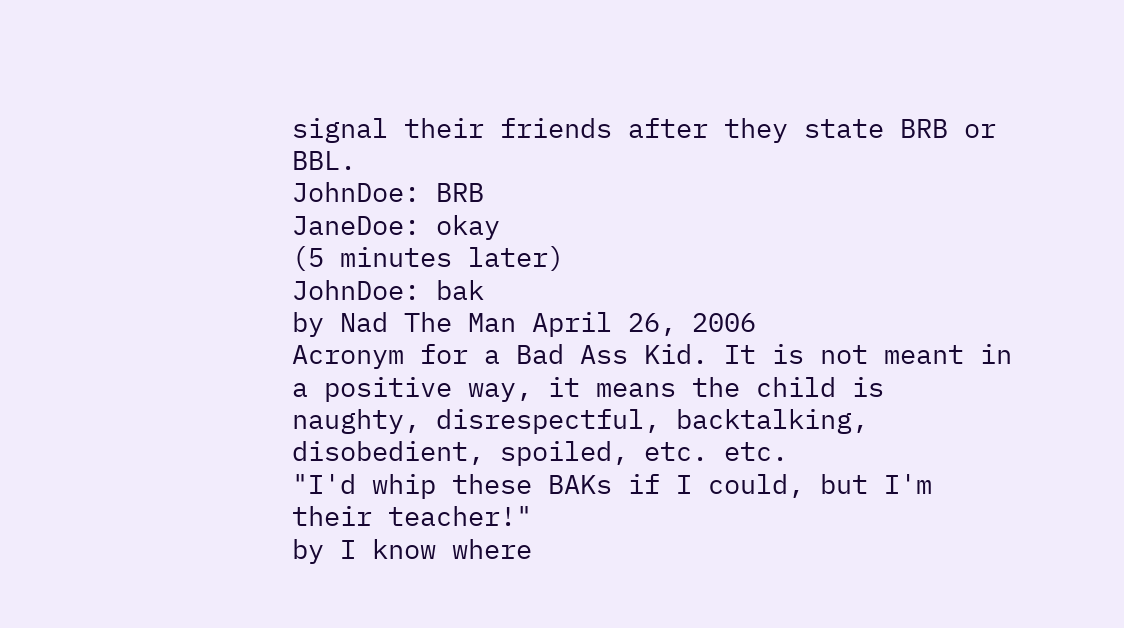signal their friends after they state BRB or BBL.
JohnDoe: BRB
JaneDoe: okay
(5 minutes later)
JohnDoe: bak
by Nad The Man April 26, 2006
Acronym for a Bad Ass Kid. It is not meant in a positive way, it means the child is naughty, disrespectful, backtalking, disobedient, spoiled, etc. etc.
"I'd whip these BAKs if I could, but I'm their teacher!"
by I know where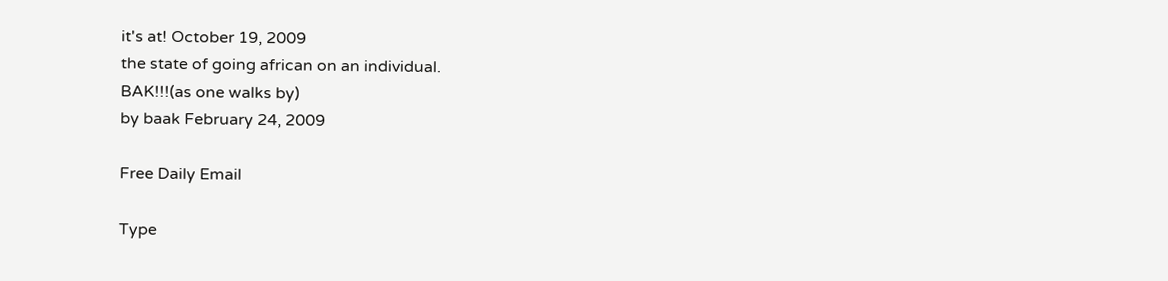it's at! October 19, 2009
the state of going african on an individual.
BAK!!!(as one walks by)
by baak February 24, 2009

Free Daily Email

Type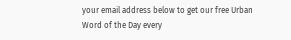your email address below to get our free Urban Word of the Day every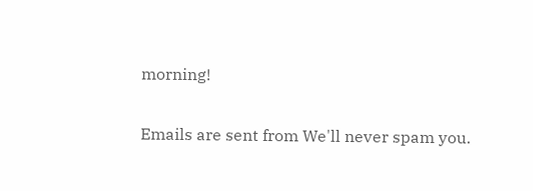morning!

Emails are sent from We'll never spam you.